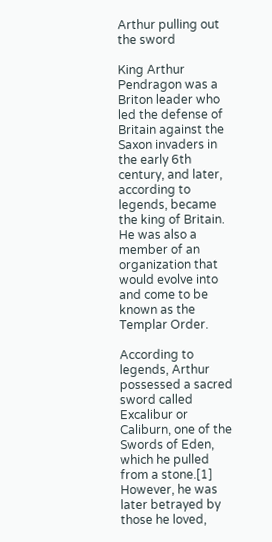Arthur pulling out the sword

King Arthur Pendragon was a Briton leader who led the defense of Britain against the Saxon invaders in the early 6th century, and later, according to legends, became the king of Britain. He was also a member of an organization that would evolve into and come to be known as the Templar Order.

According to legends, Arthur possessed a sacred sword called Excalibur or Caliburn, one of the Swords of Eden, which he pulled from a stone.[1] However, he was later betrayed by those he loved,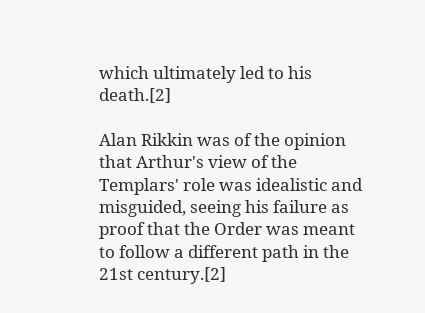which ultimately led to his death.[2]

Alan Rikkin was of the opinion that Arthur's view of the Templars' role was idealistic and misguided, seeing his failure as proof that the Order was meant to follow a different path in the 21st century.[2]